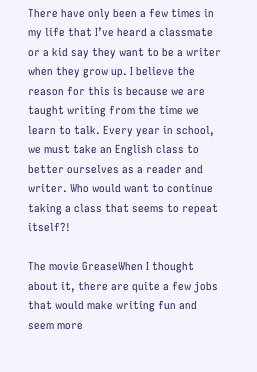There have only been a few times in my life that I’ve heard a classmate or a kid say they want to be a writer when they grow up. I believe the reason for this is because we are taught writing from the time we learn to talk. Every year in school, we must take an English class to better ourselves as a reader and writer. Who would want to continue taking a class that seems to repeat itself?!

The movie GreaseWhen I thought about it, there are quite a few jobs that would make writing fun and seem more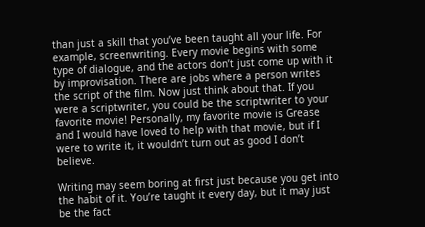than just a skill that you’ve been taught all your life. For example, screenwriting. Every movie begins with some type of dialogue, and the actors don’t just come up with it by improvisation. There are jobs where a person writes the script of the film. Now just think about that. If you were a scriptwriter, you could be the scriptwriter to your favorite movie! Personally, my favorite movie is Grease and I would have loved to help with that movie, but if I were to write it, it wouldn’t turn out as good I don’t believe.

Writing may seem boring at first just because you get into the habit of it. You’re taught it every day, but it may just be the fact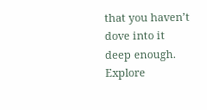that you haven’t dove into it deep enough. Explore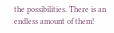the possibilities. There is an endless amount of them!